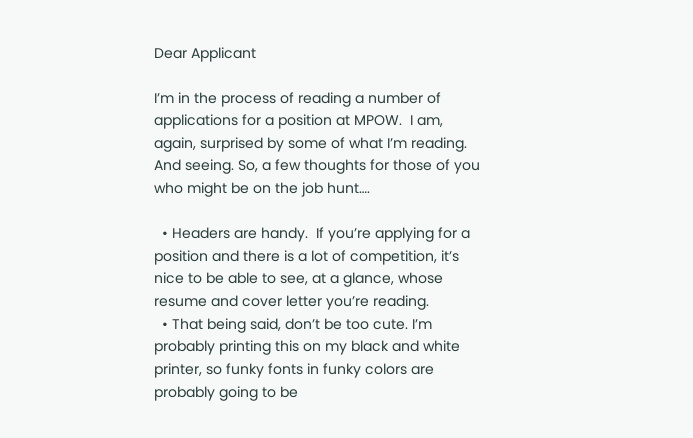Dear Applicant

I’m in the process of reading a number of applications for a position at MPOW.  I am, again, surprised by some of what I’m reading.  And seeing. So, a few thoughts for those of you who might be on the job hunt….

  • Headers are handy.  If you’re applying for a position and there is a lot of competition, it’s nice to be able to see, at a glance, whose resume and cover letter you’re reading.
  • That being said, don’t be too cute. I’m probably printing this on my black and white printer, so funky fonts in funky colors are probably going to be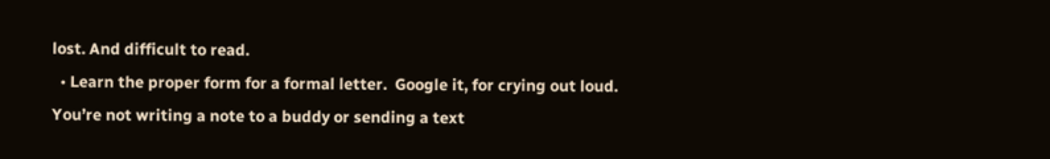lost. And difficult to read.
  • Learn the proper form for a formal letter.  Google it, for crying out loud. You’re not writing a note to a buddy or sending a text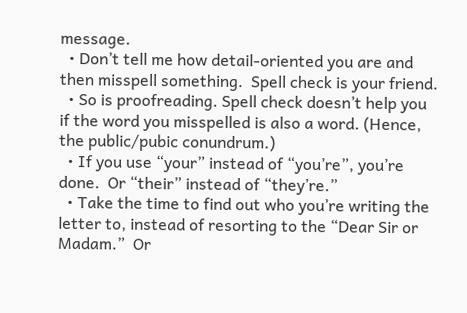message.
  • Don’t tell me how detail-oriented you are and then misspell something.  Spell check is your friend.
  • So is proofreading. Spell check doesn’t help you if the word you misspelled is also a word. (Hence, the public/pubic conundrum.)
  • If you use “your” instead of “you’re”, you’re done.  Or “their” instead of “they’re.”
  • Take the time to find out who you’re writing the letter to, instead of resorting to the “Dear Sir or Madam.”  Or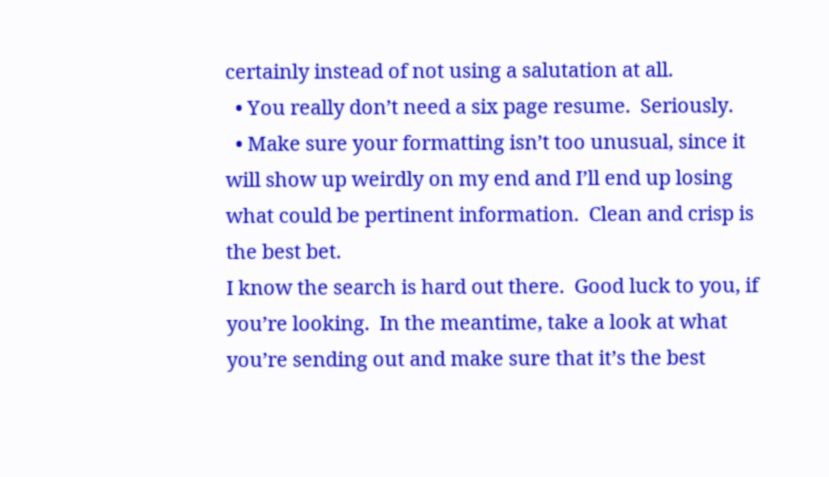certainly instead of not using a salutation at all.
  • You really don’t need a six page resume.  Seriously.
  • Make sure your formatting isn’t too unusual, since it will show up weirdly on my end and I’ll end up losing what could be pertinent information.  Clean and crisp is the best bet.
I know the search is hard out there.  Good luck to you, if you’re looking.  In the meantime, take a look at what you’re sending out and make sure that it’s the best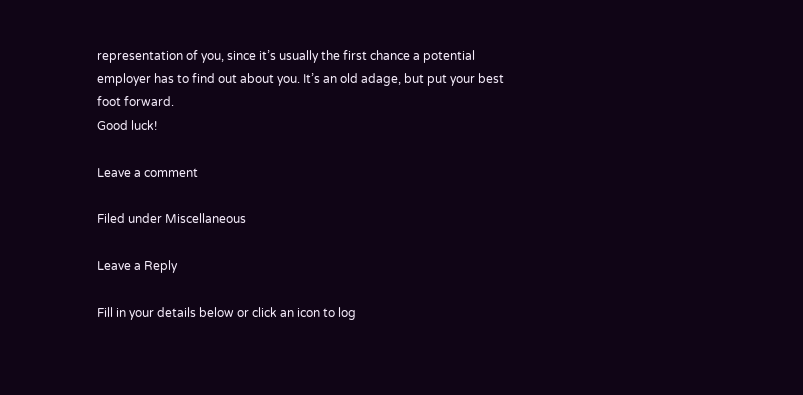representation of you, since it’s usually the first chance a potential employer has to find out about you. It’s an old adage, but put your best foot forward.
Good luck!

Leave a comment

Filed under Miscellaneous

Leave a Reply

Fill in your details below or click an icon to log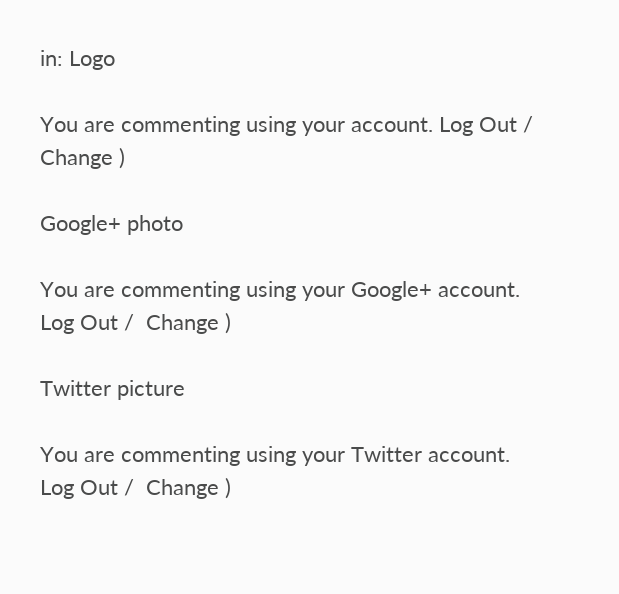in: Logo

You are commenting using your account. Log Out /  Change )

Google+ photo

You are commenting using your Google+ account. Log Out /  Change )

Twitter picture

You are commenting using your Twitter account. Log Out /  Change )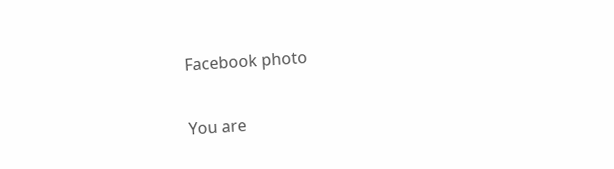Facebook photo

You are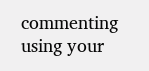commenting using your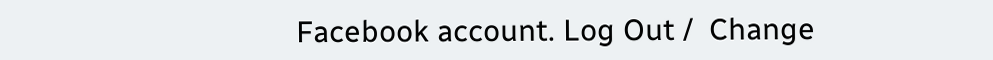Facebook account. Log Out /  Change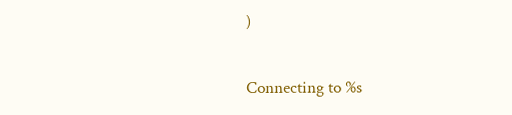)


Connecting to %s